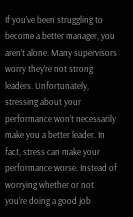If you’ve been struggling to become a better manager, you aren’t alone. Many supervisors worry they’re not strong leaders. Unfortunately, stressing about your performance won’t necessarily make you a better leader. In fact, stress can make your performance worse. Instead of worrying whether or not you’re doing a good job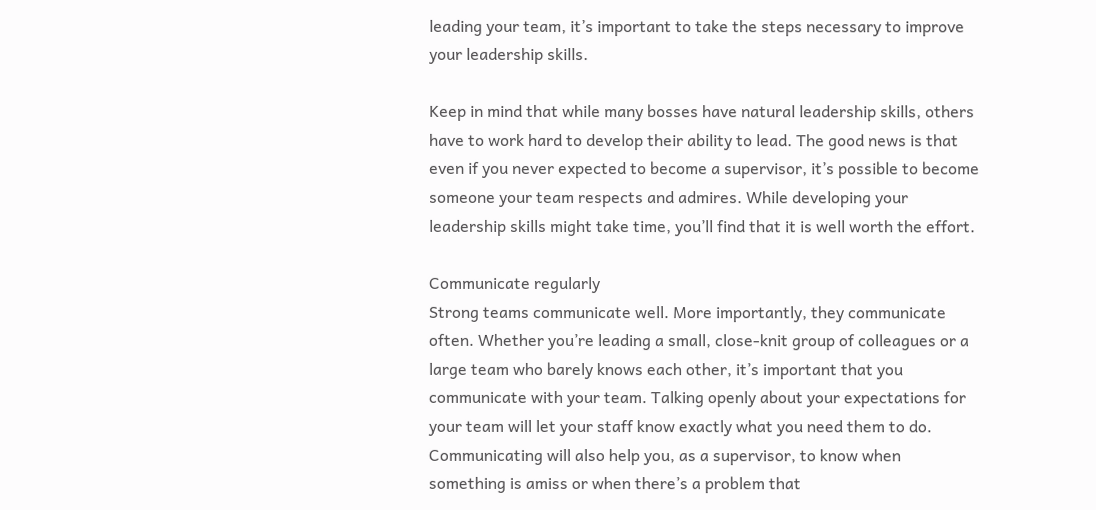leading your team, it’s important to take the steps necessary to improve your leadership skills.

Keep in mind that while many bosses have natural leadership skills, others have to work hard to develop their ability to lead. The good news is that even if you never expected to become a supervisor, it’s possible to become someone your team respects and admires. While developing your leadership skills might take time, you’ll find that it is well worth the effort.

Communicate regularly
Strong teams communicate well. More importantly, they communicate often. Whether you’re leading a small, close-knit group of colleagues or a large team who barely knows each other, it’s important that you communicate with your team. Talking openly about your expectations for your team will let your staff know exactly what you need them to do. Communicating will also help you, as a supervisor, to know when something is amiss or when there’s a problem that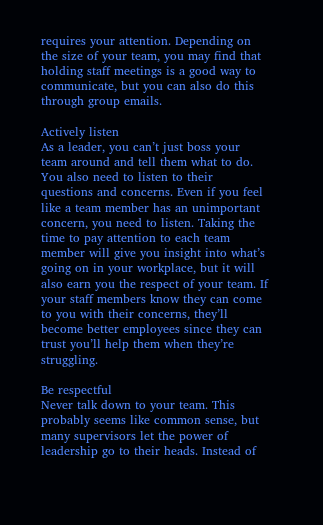requires your attention. Depending on the size of your team, you may find that holding staff meetings is a good way to communicate, but you can also do this through group emails.

Actively listen
As a leader, you can’t just boss your team around and tell them what to do. You also need to listen to their questions and concerns. Even if you feel like a team member has an unimportant concern, you need to listen. Taking the time to pay attention to each team member will give you insight into what’s going on in your workplace, but it will also earn you the respect of your team. If your staff members know they can come to you with their concerns, they’ll become better employees since they can trust you’ll help them when they’re struggling.

Be respectful
Never talk down to your team. This probably seems like common sense, but many supervisors let the power of leadership go to their heads. Instead of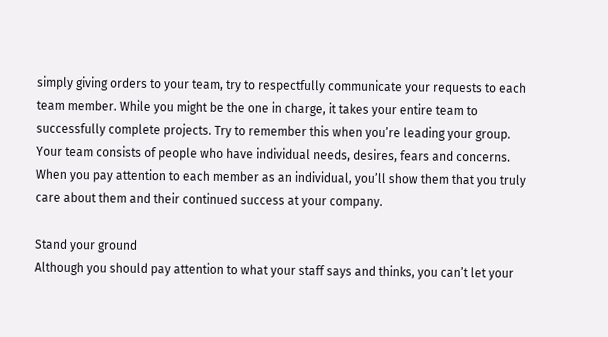simply giving orders to your team, try to respectfully communicate your requests to each team member. While you might be the one in charge, it takes your entire team to successfully complete projects. Try to remember this when you’re leading your group. Your team consists of people who have individual needs, desires, fears and concerns. When you pay attention to each member as an individual, you’ll show them that you truly care about them and their continued success at your company.

Stand your ground
Although you should pay attention to what your staff says and thinks, you can’t let your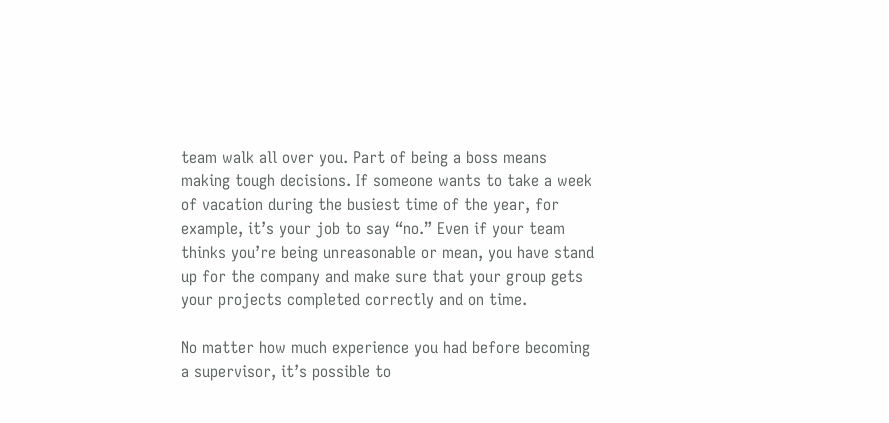team walk all over you. Part of being a boss means making tough decisions. If someone wants to take a week of vacation during the busiest time of the year, for example, it’s your job to say “no.” Even if your team thinks you’re being unreasonable or mean, you have stand up for the company and make sure that your group gets your projects completed correctly and on time.

No matter how much experience you had before becoming a supervisor, it’s possible to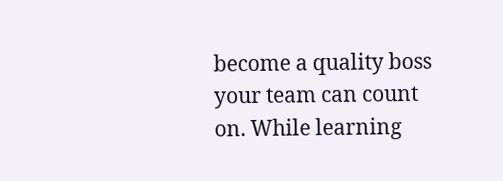become a quality boss your team can count on. While learning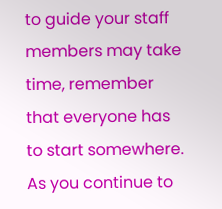to guide your staff members may take time, remember that everyone has to start somewhere. As you continue to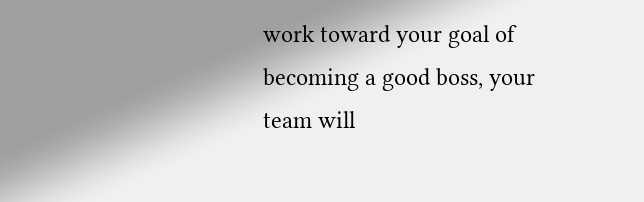work toward your goal of becoming a good boss, your team will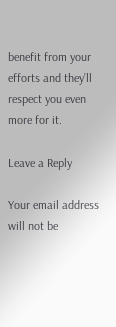benefit from your efforts and they’ll respect you even more for it.

Leave a Reply

Your email address will not be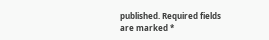published. Required fields are marked *